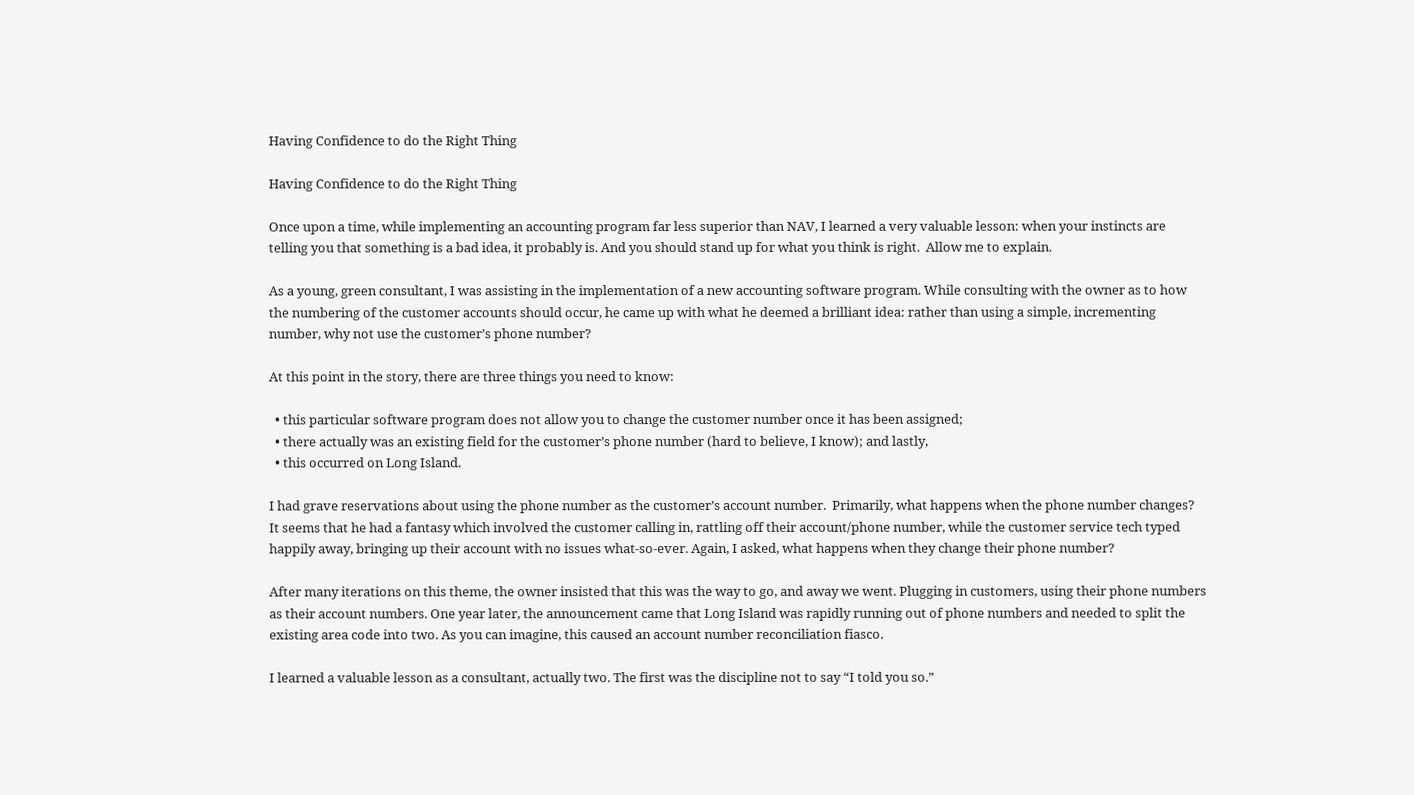Having Confidence to do the Right Thing

Having Confidence to do the Right Thing

Once upon a time, while implementing an accounting program far less superior than NAV, I learned a very valuable lesson: when your instincts are telling you that something is a bad idea, it probably is. And you should stand up for what you think is right.  Allow me to explain.

As a young, green consultant, I was assisting in the implementation of a new accounting software program. While consulting with the owner as to how the numbering of the customer accounts should occur, he came up with what he deemed a brilliant idea: rather than using a simple, incrementing number, why not use the customer’s phone number?

At this point in the story, there are three things you need to know:

  • this particular software program does not allow you to change the customer number once it has been assigned;
  • there actually was an existing field for the customer’s phone number (hard to believe, I know); and lastly,
  • this occurred on Long Island.

I had grave reservations about using the phone number as the customer’s account number.  Primarily, what happens when the phone number changes?  It seems that he had a fantasy which involved the customer calling in, rattling off their account/phone number, while the customer service tech typed happily away, bringing up their account with no issues what-so-ever. Again, I asked, what happens when they change their phone number?

After many iterations on this theme, the owner insisted that this was the way to go, and away we went. Plugging in customers, using their phone numbers as their account numbers. One year later, the announcement came that Long Island was rapidly running out of phone numbers and needed to split the existing area code into two. As you can imagine, this caused an account number reconciliation fiasco.

I learned a valuable lesson as a consultant, actually two. The first was the discipline not to say “I told you so.”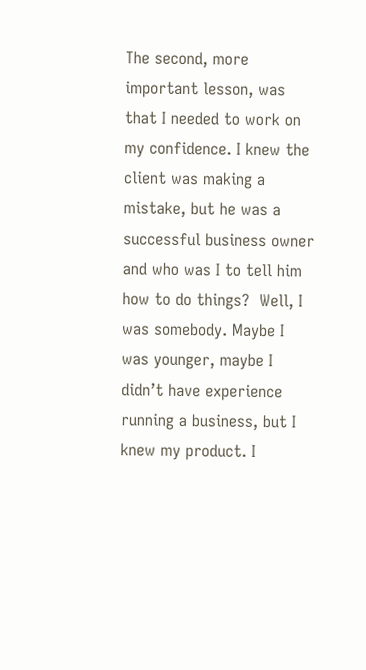The second, more important lesson, was that I needed to work on my confidence. I knew the client was making a mistake, but he was a successful business owner and who was I to tell him how to do things?  Well, I was somebody. Maybe I was younger, maybe I didn’t have experience running a business, but I knew my product. I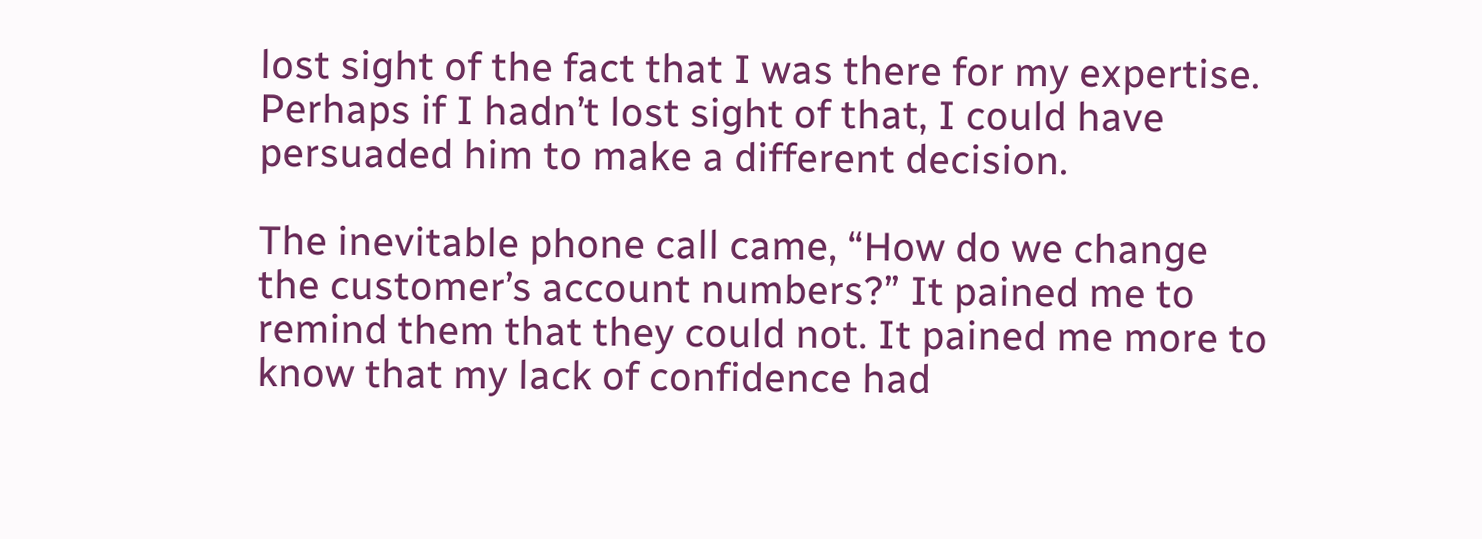lost sight of the fact that I was there for my expertise. Perhaps if I hadn’t lost sight of that, I could have persuaded him to make a different decision.

The inevitable phone call came, “How do we change the customer’s account numbers?” It pained me to remind them that they could not. It pained me more to know that my lack of confidence had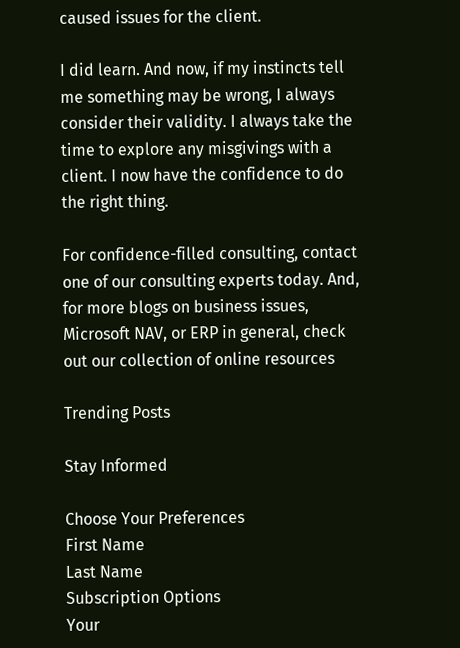caused issues for the client.

I did learn. And now, if my instincts tell me something may be wrong, I always consider their validity. I always take the time to explore any misgivings with a client. I now have the confidence to do the right thing.

For confidence-filled consulting, contact one of our consulting experts today. And, for more blogs on business issues, Microsoft NAV, or ERP in general, check out our collection of online resources

Trending Posts

Stay Informed

Choose Your Preferences
First Name
Last Name
Subscription Options
Your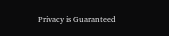Privacy is Guaranteed